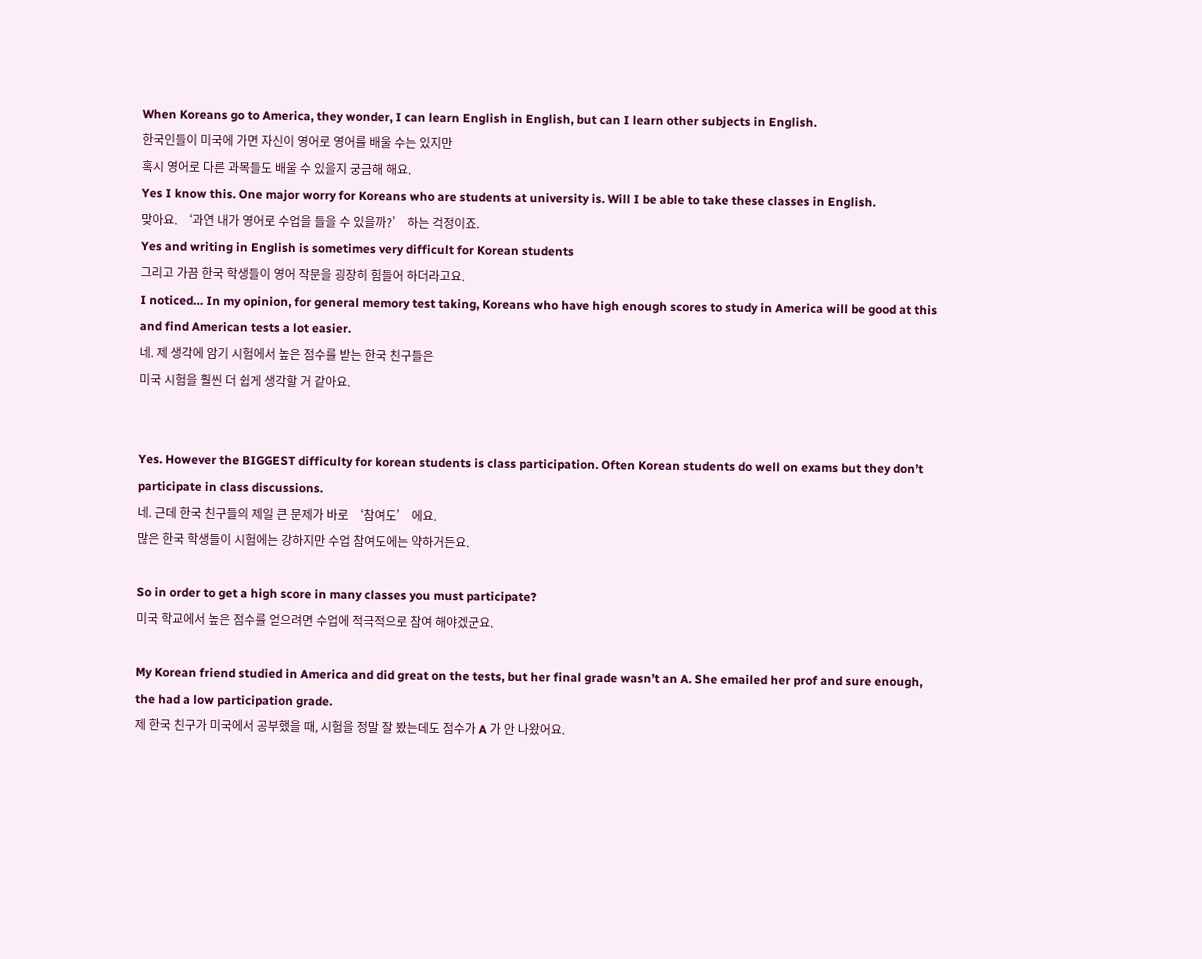When Koreans go to America, they wonder, I can learn English in English, but can I learn other subjects in English.
한국인들이 미국에 가면 자신이 영어로 영어를 배울 수는 있지만
혹시 영어로 다른 과목들도 배울 수 있을지 궁금해 해요.
Yes I know this. One major worry for Koreans who are students at university is. Will I be able to take these classes in English.
맞아요. ‘과연 내가 영어로 수업을 들을 수 있을까?’ 하는 걱정이죠.
Yes and writing in English is sometimes very difficult for Korean students
그리고 가끔 한국 학생들이 영어 작문을 굉장히 힘들어 하더라고요.
I noticed… In my opinion, for general memory test taking, Koreans who have high enough scores to study in America will be good at this and find American tests a lot easier.
네. 제 생각에 암기 시험에서 높은 점수를 받는 한국 친구들은
미국 시험을 훨씬 더 쉽게 생각할 거 같아요.


Yes. However the BIGGEST difficulty for korean students is class participation. Often Korean students do well on exams but they don’t participate in class discussions.
네. 근데 한국 친구들의 제일 큰 문제가 바로 ‘참여도’ 에요.
많은 한국 학생들이 시험에는 강하지만 수업 참여도에는 약하거든요.

So in order to get a high score in many classes you must participate?
미국 학교에서 높은 점수를 얻으려면 수업에 적극적으로 참여 해야겠군요.

My Korean friend studied in America and did great on the tests, but her final grade wasn’t an A. She emailed her prof and sure enough, the had a low participation grade.
제 한국 친구가 미국에서 공부했을 때, 시험을 정말 잘 봤는데도 점수가 A 가 안 나왔어요.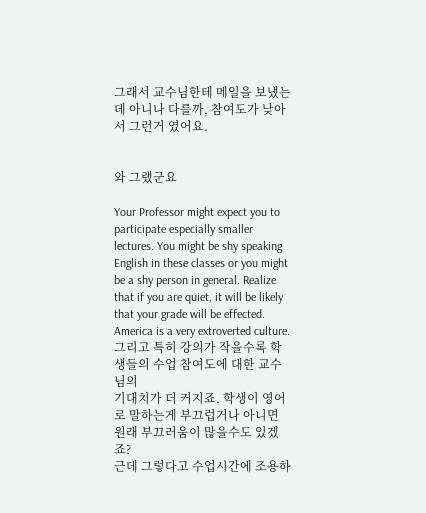그래서 교수님한테 메일을 보냈는데 아니나 다를까, 참여도가 낮아서 그런거 였어요.


와 그랬군요

Your Professor might expect you to participate especially smaller lectures. You might be shy speaking English in these classes or you might be a shy person in general. Realize that if you are quiet, it will be likely that your grade will be effected. America is a very extroverted culture.
그리고 특히 강의가 작을수록 학생들의 수업 참여도에 대한 교수님의
기대치가 더 커지죠. 학생이 영어로 말하는게 부끄럽거나 아니면 원래 부끄러움이 많을수도 있겠죠?
근데 그렇다고 수업시간에 조용하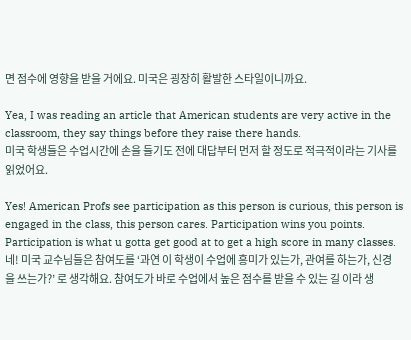면 점수에 영향을 받을 거에요. 미국은 굉장히 활발한 스타일이니까요.

Yea, I was reading an article that American students are very active in the classroom, they say things before they raise there hands.
미국 학생들은 수업시간에 손을 들기도 전에 대답부터 먼저 할 정도로 적극적이라는 기사를 읽었어요.

Yes! American Profs see participation as this person is curious, this person is engaged in the class, this person cares. Participation wins you points. Participation is what u gotta get good at to get a high score in many classes.
네! 미국 교수님들은 참여도를 ‘과연 이 학생이 수업에 흥미가 있는가, 관여를 하는가, 신경을 쓰는가?’ 로 생각해요. 참여도가 바로 수업에서 높은 점수를 받을 수 있는 길 이라 생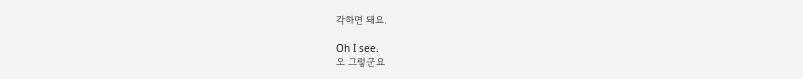각하면 돼요.

Oh I see.
오 그렇군요